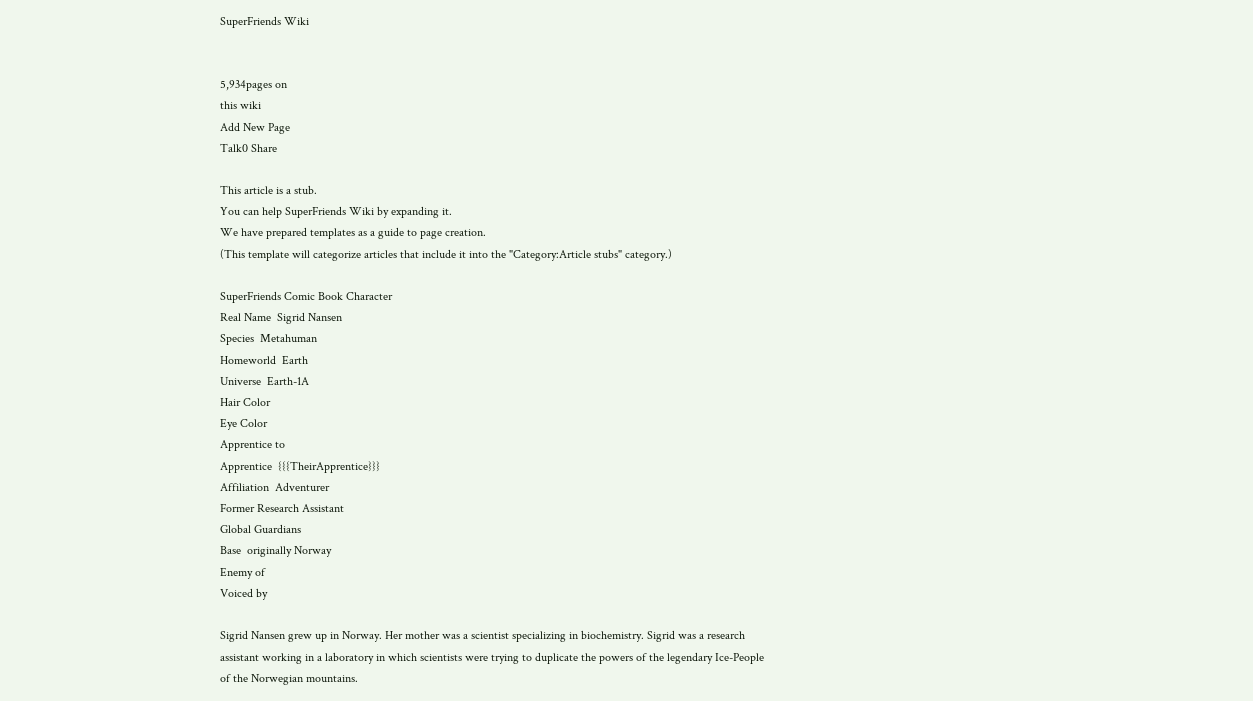SuperFriends Wiki


5,934pages on
this wiki
Add New Page
Talk0 Share

This article is a stub.
You can help SuperFriends Wiki by expanding it.
We have prepared templates as a guide to page creation.
(This template will categorize articles that include it into the "Category:Article stubs" category.)

SuperFriends Comic Book Character
Real Name  Sigrid Nansen
Species  Metahuman
Homeworld  Earth
Universe  Earth-1A
Hair Color
Eye Color
Apprentice to
Apprentice  {{{TheirApprentice}}}
Affiliation  Adventurer
Former Research Assistant
Global Guardians
Base  originally Norway
Enemy of
Voiced by

Sigrid Nansen grew up in Norway. Her mother was a scientist specializing in biochemistry. Sigrid was a research assistant working in a laboratory in which scientists were trying to duplicate the powers of the legendary Ice-People of the Norwegian mountains.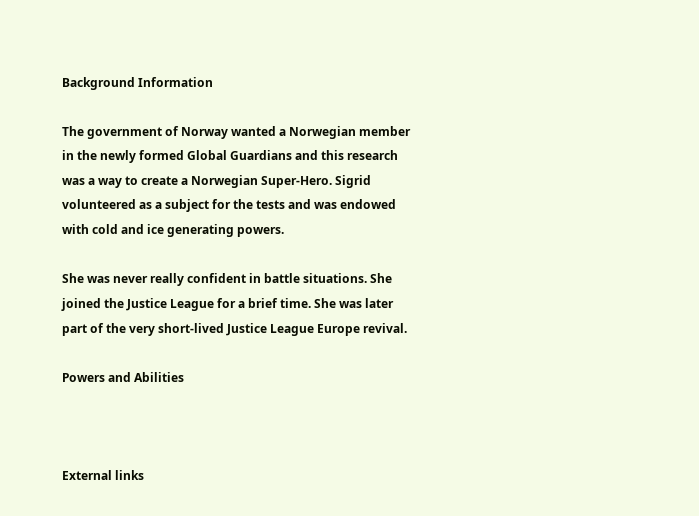Background Information

The government of Norway wanted a Norwegian member in the newly formed Global Guardians and this research was a way to create a Norwegian Super-Hero. Sigrid volunteered as a subject for the tests and was endowed with cold and ice generating powers.

She was never really confident in battle situations. She joined the Justice League for a brief time. She was later part of the very short-lived Justice League Europe revival.

Powers and Abilities



External links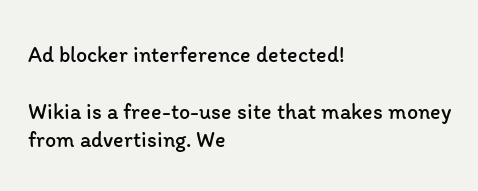Ad blocker interference detected!

Wikia is a free-to-use site that makes money from advertising. We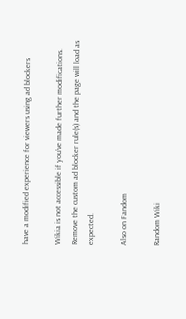have a modified experience for viewers using ad blockers

Wikia is not accessible if you’ve made further modifications. Remove the custom ad blocker rule(s) and the page will load as expected.

Also on Fandom

Random Wiki